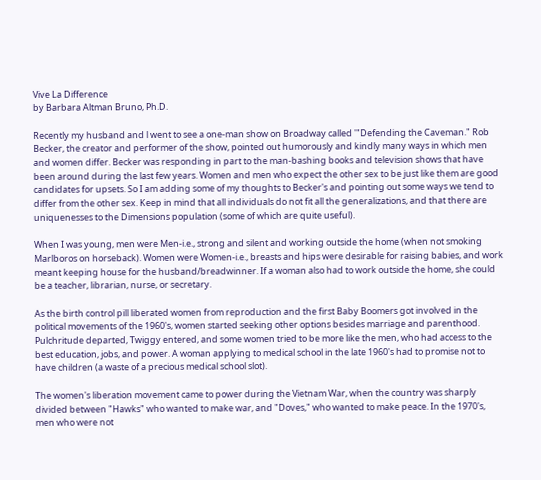Vive La Difference
by Barbara Altman Bruno, Ph.D.

Recently my husband and l went to see a one-man show on Broadway called '"Defending the Caveman." Rob Becker, the creator and performer of the show, pointed out humorously and kindly many ways in which men and women differ. Becker was responding in part to the man-bashing books and television shows that have been around during the last few years. Women and men who expect the other sex to be just like them are good candidates for upsets. So I am adding some of my thoughts to Becker's and pointing out some ways we tend to differ from the other sex. Keep in mind that all individuals do not fit all the generalizations, and that there are uniquenesses to the Dimensions population (some of which are quite useful).

When I was young, men were Men-i.e., strong and silent and working outside the home (when not smoking Marlboros on horseback). Women were Women-i.e., breasts and hips were desirable for raising babies, and work meant keeping house for the husband/breadwinner. If a woman also had to work outside the home, she could be a teacher, librarian, nurse, or secretary.

As the birth control pill liberated women from reproduction and the first Baby Boomers got involved in the political movements of the 1960's, women started seeking other options besides marriage and parenthood. Pulchritude departed, Twiggy entered, and some women tried to be more like the men, who had access to the best education, jobs, and power. A woman applying to medical school in the late 1960's had to promise not to have children (a waste of a precious medical school slot).

The women's liberation movement came to power during the Vietnam War, when the country was sharply divided between "Hawks" who wanted to make war, and "Doves," who wanted to make peace. In the 1970's, men who were not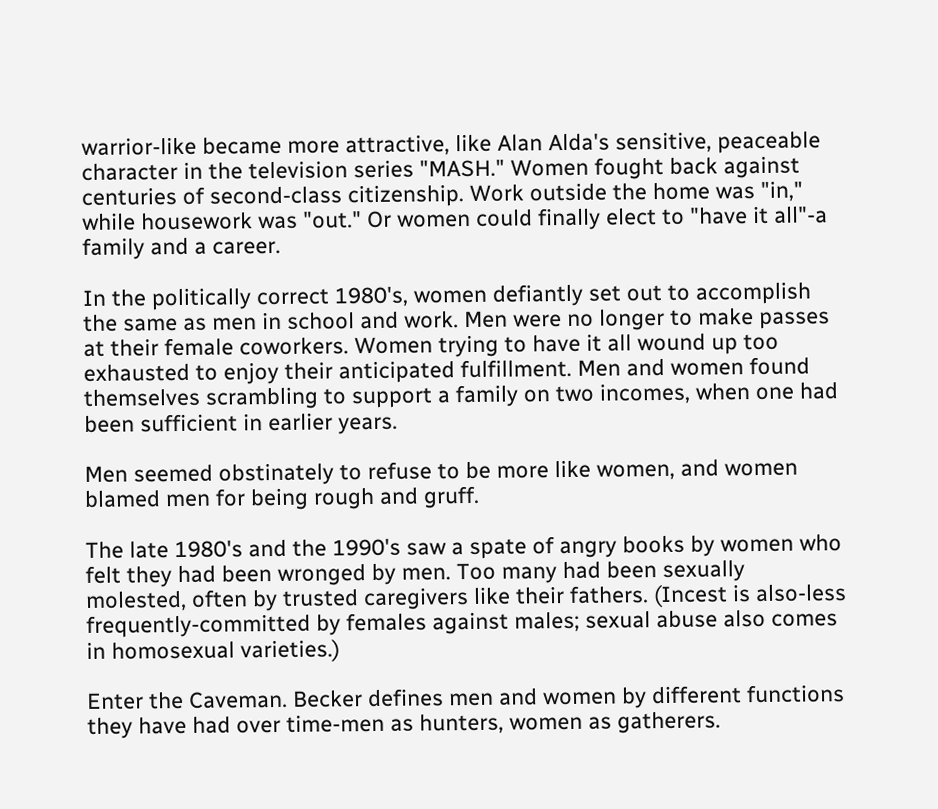warrior-like became more attractive, like Alan Alda's sensitive, peaceable character in the television series "MASH." Women fought back against centuries of second-class citizenship. Work outside the home was "in," while housework was "out." Or women could finally elect to "have it all"-a family and a career.

In the politically correct 1980's, women defiantly set out to accomplish the same as men in school and work. Men were no longer to make passes at their female coworkers. Women trying to have it all wound up too exhausted to enjoy their anticipated fulfillment. Men and women found themselves scrambling to support a family on two incomes, when one had been sufficient in earlier years.

Men seemed obstinately to refuse to be more like women, and women blamed men for being rough and gruff.

The late 1980's and the 1990's saw a spate of angry books by women who felt they had been wronged by men. Too many had been sexually molested, often by trusted caregivers like their fathers. (Incest is also-less frequently-committed by females against males; sexual abuse also comes in homosexual varieties.)

Enter the Caveman. Becker defines men and women by different functions they have had over time-men as hunters, women as gatherers.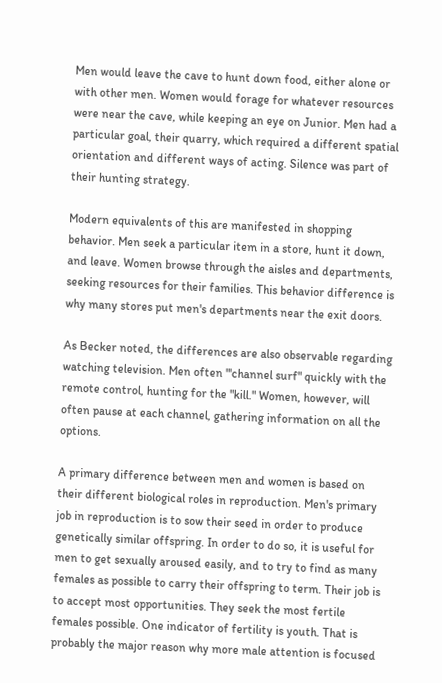Men would leave the cave to hunt down food, either alone or with other men. Women would forage for whatever resources were near the cave, while keeping an eye on Junior. Men had a particular goal, their quarry, which required a different spatial orientation and different ways of acting. Silence was part of their hunting strategy.

Modern equivalents of this are manifested in shopping behavior. Men seek a particular item in a store, hunt it down, and leave. Women browse through the aisles and departments, seeking resources for their families. This behavior difference is why many stores put men's departments near the exit doors.

As Becker noted, the differences are also observable regarding watching television. Men often "'channel surf" quickly with the remote control, hunting for the "kill." Women, however, will often pause at each channel, gathering information on all the options.

A primary difference between men and women is based on their different biological roles in reproduction. Men's primary job in reproduction is to sow their seed in order to produce genetically similar offspring. In order to do so, it is useful for men to get sexually aroused easily, and to try to find as many females as possible to carry their offspring to term. Their job is to accept most opportunities. They seek the most fertile females possible. One indicator of fertility is youth. That is probably the major reason why more male attention is focused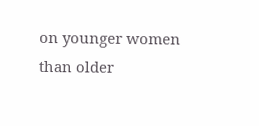on younger women than older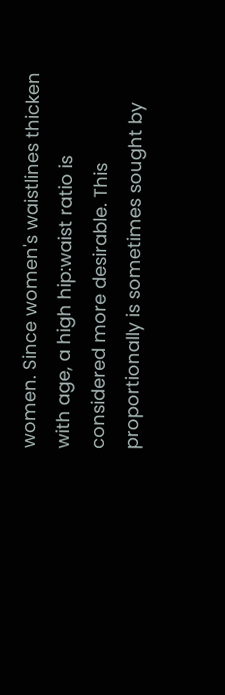women. Since women's waistlines thicken with age, a high hip:waist ratio is considered more desirable. This proportionally is sometimes sought by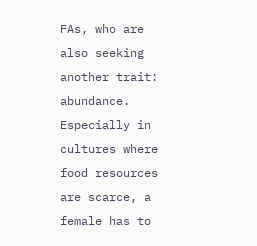FAs, who are also seeking another trait: abundance. Especially in cultures where food resources are scarce, a female has to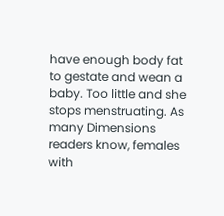have enough body fat to gestate and wean a baby. Too little and she stops menstruating. As many Dimensions readers know, females with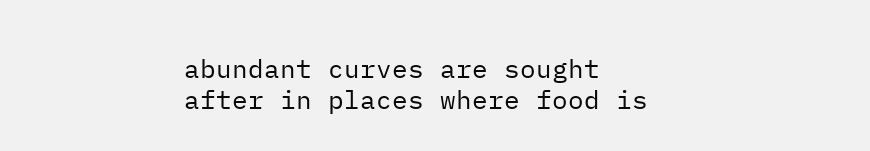abundant curves are sought after in places where food is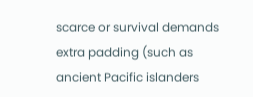scarce or survival demands extra padding (such as ancient Pacific islanders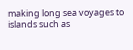making long sea voyages to islands such as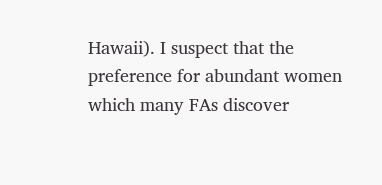Hawaii). I suspect that the preference for abundant women which many FAs discover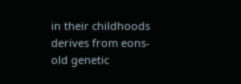in their childhoods derives from eons-old genetic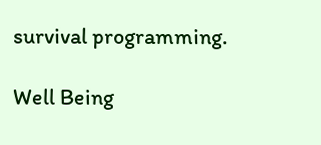survival programming.

Well Being